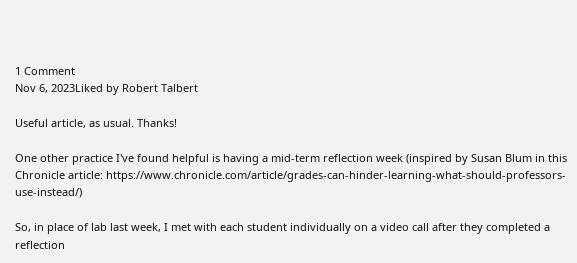1 Comment
Nov 6, 2023Liked by Robert Talbert

Useful article, as usual. Thanks!

One other practice I've found helpful is having a mid-term reflection week (inspired by Susan Blum in this Chronicle article: https://www.chronicle.com/article/grades-can-hinder-learning-what-should-professors-use-instead/)

So, in place of lab last week, I met with each student individually on a video call after they completed a reflection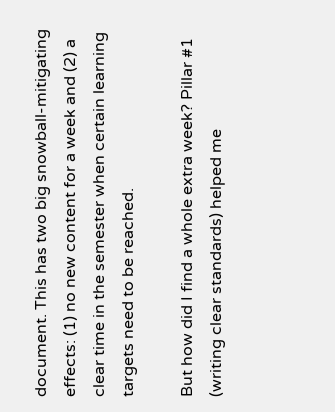document. This has two big snowball-mitigating effects: (1) no new content for a week and (2) a clear time in the semester when certain learning targets need to be reached.

But how did I find a whole extra week? Pillar #1 (writing clear standards) helped me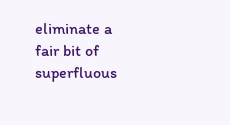eliminate a fair bit of superfluous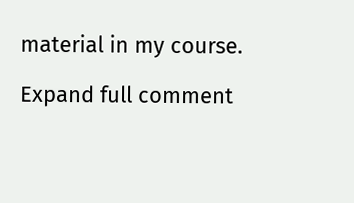material in my course.

Expand full comment